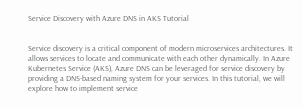Service Discovery with Azure DNS in AKS Tutorial


Service discovery is a critical component of modern microservices architectures. It allows services to locate and communicate with each other dynamically. In Azure Kubernetes Service (AKS), Azure DNS can be leveraged for service discovery by providing a DNS-based naming system for your services. In this tutorial, we will explore how to implement service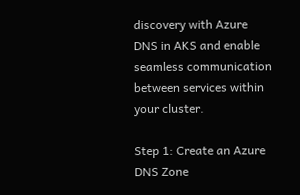discovery with Azure DNS in AKS and enable seamless communication between services within your cluster.

Step 1: Create an Azure DNS Zone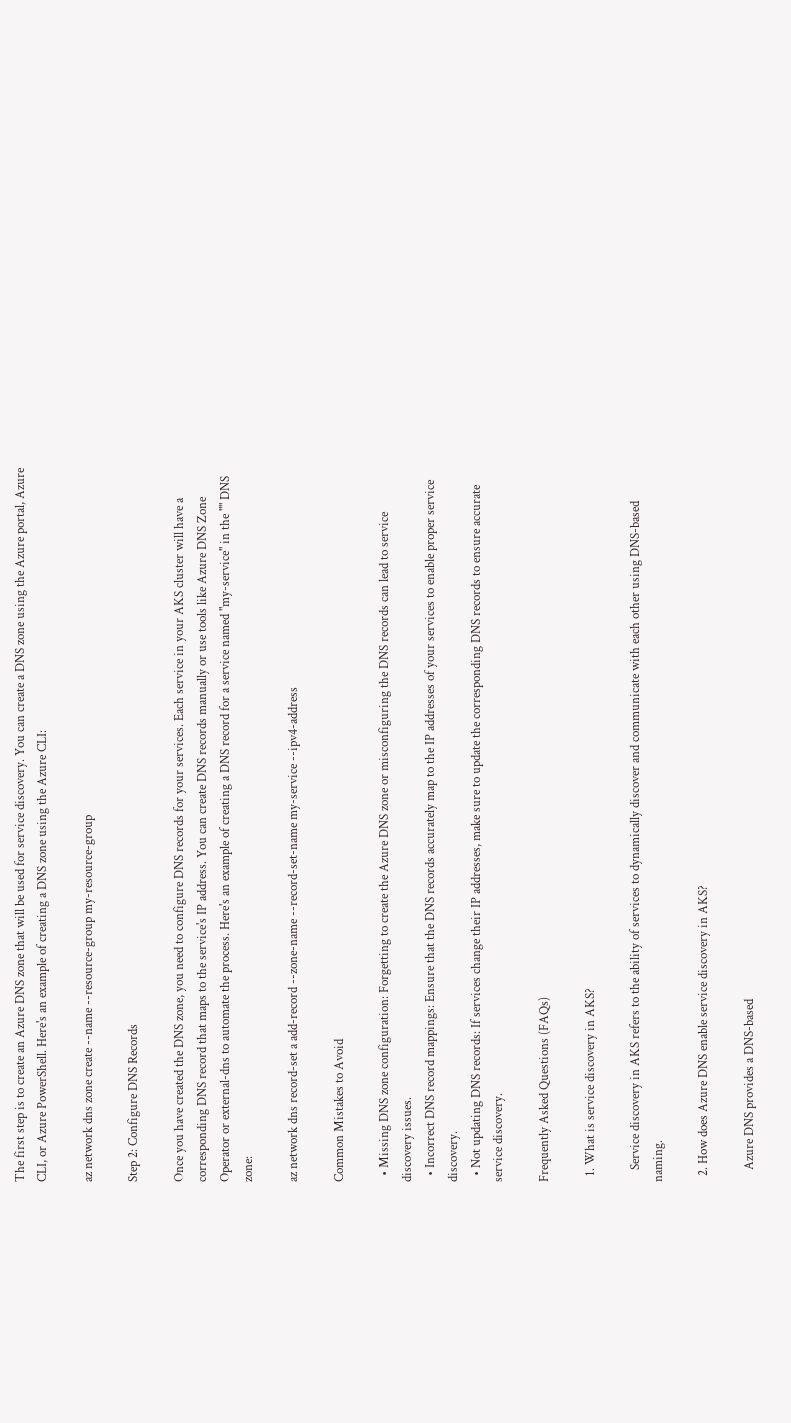The first step is to create an Azure DNS zone that will be used for service discovery. You can create a DNS zone using the Azure portal, Azure CLI, or Azure PowerShell. Here's an example of creating a DNS zone using the Azure CLI:

az network dns zone create --name --resource-group my-resource-group

Step 2: Configure DNS Records

Once you have created the DNS zone, you need to configure DNS records for your services. Each service in your AKS cluster will have a corresponding DNS record that maps to the service's IP address. You can create DNS records manually or use tools like Azure DNS Zone Operator or external-dns to automate the process. Here's an example of creating a DNS record for a service named "my-service" in the "" DNS zone:

az network dns record-set a add-record --zone-name --record-set-name my-service --ipv4-address

Common Mistakes to Avoid

  • Missing DNS zone configuration: Forgetting to create the Azure DNS zone or misconfiguring the DNS records can lead to service discovery issues.
  • Incorrect DNS record mappings: Ensure that the DNS records accurately map to the IP addresses of your services to enable proper service discovery.
  • Not updating DNS records: If services change their IP addresses, make sure to update the corresponding DNS records to ensure accurate service discovery.

Frequently Asked Questions (FAQs)

  1. What is service discovery in AKS?

    Service discovery in AKS refers to the ability of services to dynamically discover and communicate with each other using DNS-based naming.

  2. How does Azure DNS enable service discovery in AKS?

    Azure DNS provides a DNS-based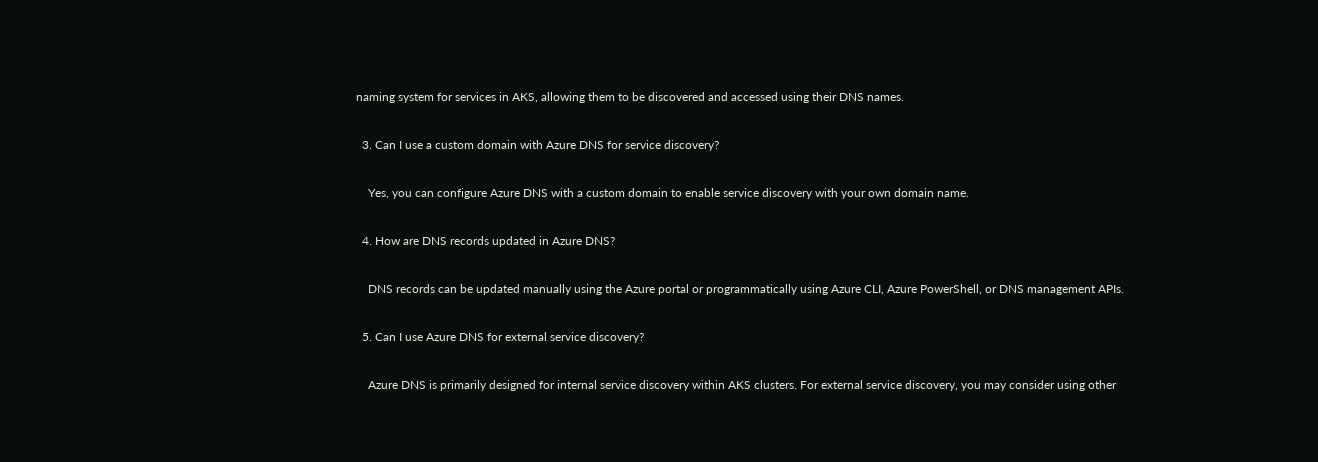naming system for services in AKS, allowing them to be discovered and accessed using their DNS names.

  3. Can I use a custom domain with Azure DNS for service discovery?

    Yes, you can configure Azure DNS with a custom domain to enable service discovery with your own domain name.

  4. How are DNS records updated in Azure DNS?

    DNS records can be updated manually using the Azure portal or programmatically using Azure CLI, Azure PowerShell, or DNS management APIs.

  5. Can I use Azure DNS for external service discovery?

    Azure DNS is primarily designed for internal service discovery within AKS clusters. For external service discovery, you may consider using other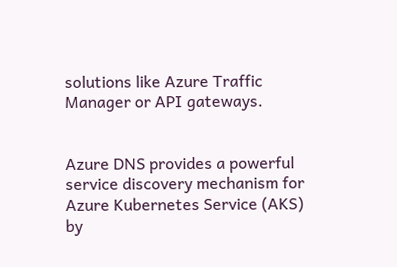solutions like Azure Traffic Manager or API gateways.


Azure DNS provides a powerful service discovery mechanism for Azure Kubernetes Service (AKS) by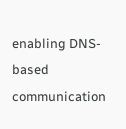enabling DNS-based communication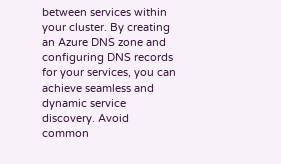between services within your cluster. By creating an Azure DNS zone and configuring DNS records for your services, you can achieve seamless and dynamic service discovery. Avoid common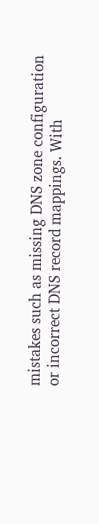mistakes such as missing DNS zone configuration or incorrect DNS record mappings. With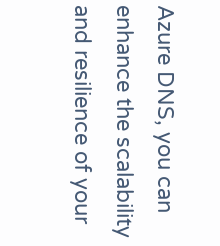Azure DNS, you can enhance the scalability and resilience of your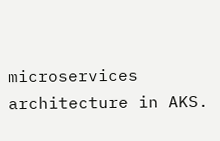microservices architecture in AKS.